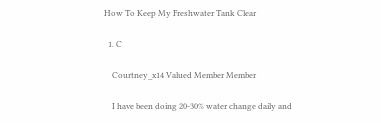How To Keep My Freshwater Tank Clear

  1. C

    Courtney_x14 Valued Member Member

    I have been doing 20-30% water change daily and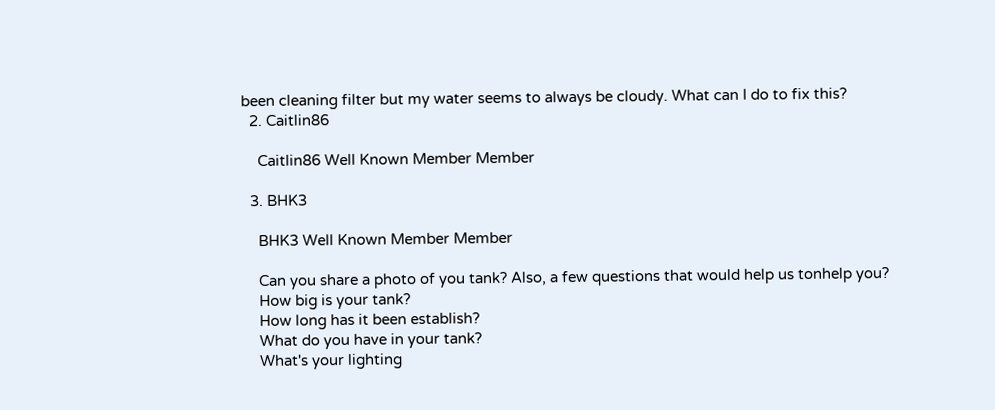been cleaning filter but my water seems to always be cloudy. What can I do to fix this?
  2. Caitlin86

    Caitlin86 Well Known Member Member

  3. BHK3

    BHK3 Well Known Member Member

    Can you share a photo of you tank? Also, a few questions that would help us tonhelp you?
    How big is your tank?
    How long has it been establish?
    What do you have in your tank?
    What's your lighting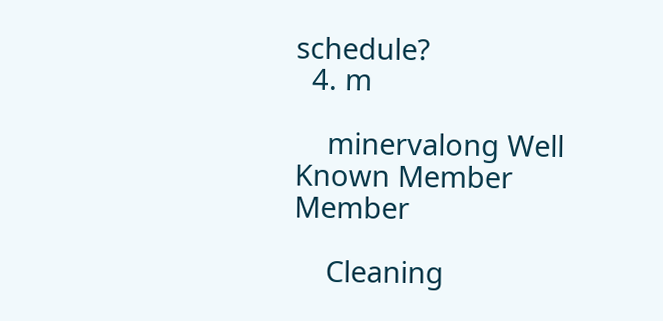schedule?
  4. m

    minervalong Well Known Member Member

    Cleaning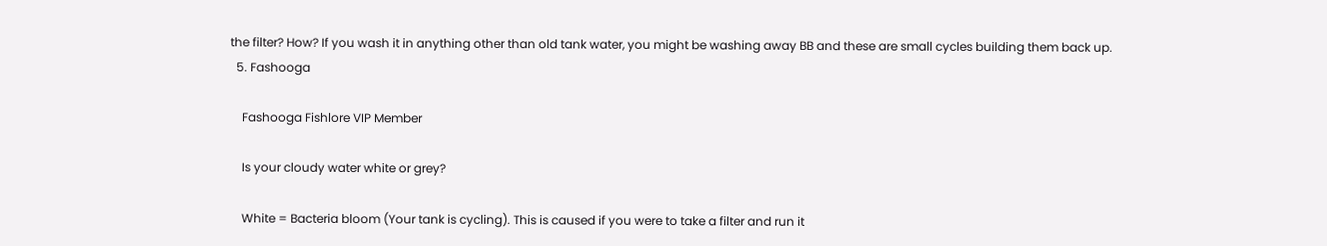the filter? How? If you wash it in anything other than old tank water, you might be washing away BB and these are small cycles building them back up.
  5. Fashooga

    Fashooga Fishlore VIP Member

    Is your cloudy water white or grey?

    White = Bacteria bloom (Your tank is cycling). This is caused if you were to take a filter and run it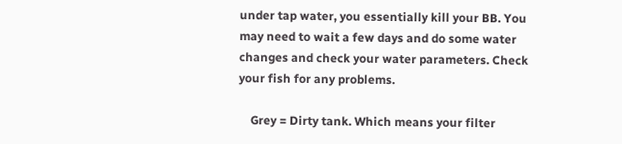under tap water, you essentially kill your BB. You may need to wait a few days and do some water changes and check your water parameters. Check your fish for any problems.

    Grey = Dirty tank. Which means your filter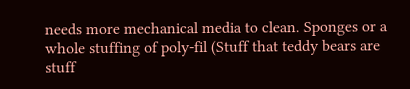needs more mechanical media to clean. Sponges or a whole stuffing of poly-fil (Stuff that teddy bears are stuff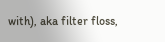with), aka filter floss,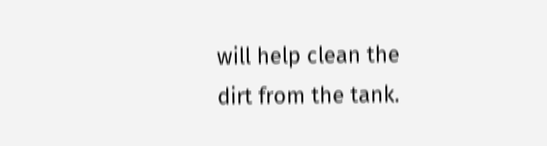will help clean the dirt from the tank.